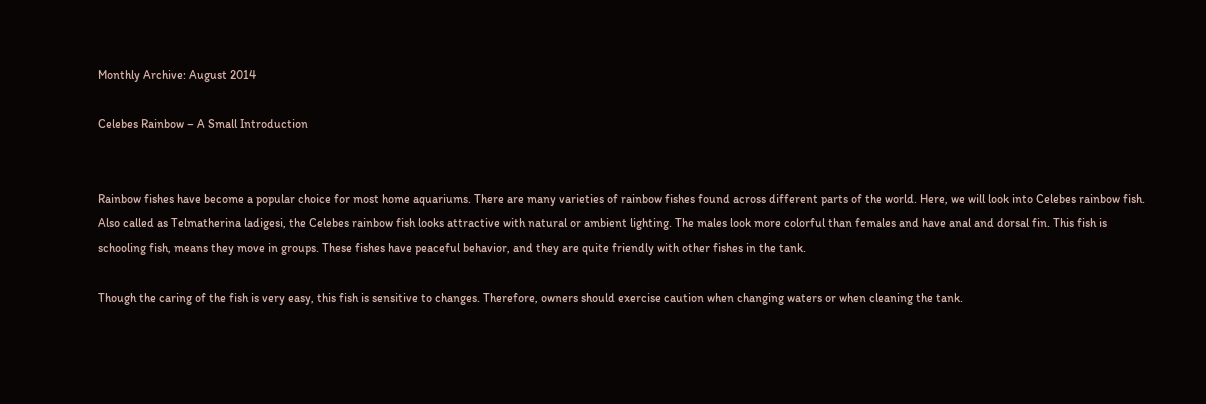Monthly Archive: August 2014

Celebes Rainbow – A Small Introduction


Rainbow fishes have become a popular choice for most home aquariums. There are many varieties of rainbow fishes found across different parts of the world. Here, we will look into Celebes rainbow fish. Also called as Telmatherina ladigesi, the Celebes rainbow fish looks attractive with natural or ambient lighting. The males look more colorful than females and have anal and dorsal fin. This fish is schooling fish, means they move in groups. These fishes have peaceful behavior, and they are quite friendly with other fishes in the tank.

Though the caring of the fish is very easy, this fish is sensitive to changes. Therefore, owners should exercise caution when changing waters or when cleaning the tank.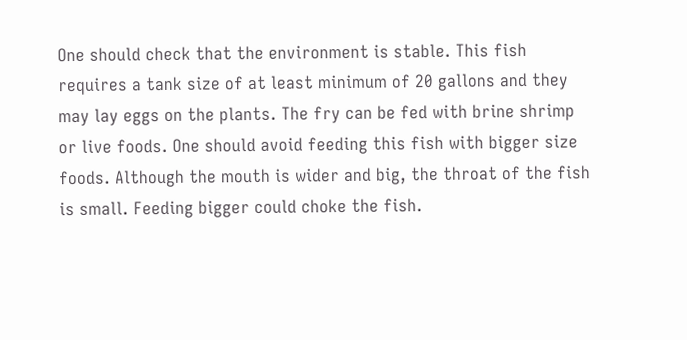One should check that the environment is stable. This fish requires a tank size of at least minimum of 20 gallons and they may lay eggs on the plants. The fry can be fed with brine shrimp or live foods. One should avoid feeding this fish with bigger size foods. Although the mouth is wider and big, the throat of the fish is small. Feeding bigger could choke the fish.